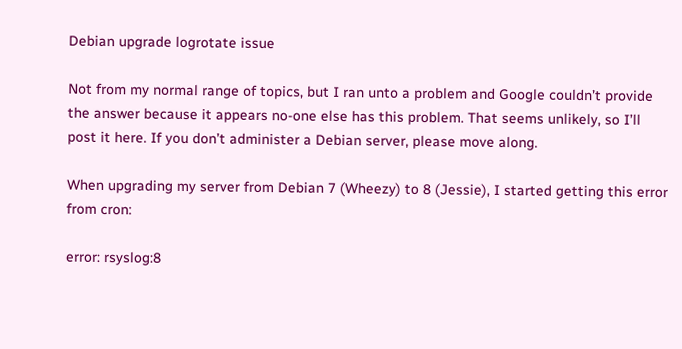Debian upgrade logrotate issue

Not from my normal range of topics, but I ran unto a problem and Google couldn’t provide the answer because it appears no-one else has this problem. That seems unlikely, so I’ll post it here. If you don’t administer a Debian server, please move along.

When upgrading my server from Debian 7 (Wheezy) to 8 (Jessie), I started getting this error from cron:

error: rsyslog:8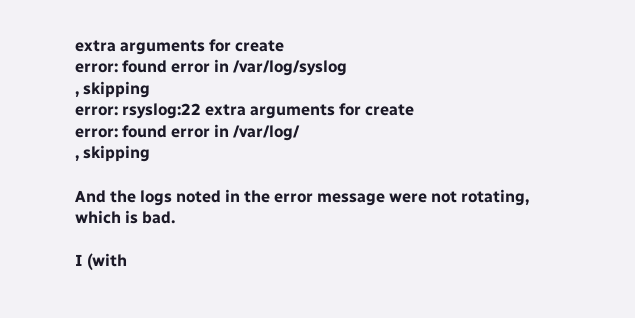extra arguments for create
error: found error in /var/log/syslog
, skipping
error: rsyslog:22 extra arguments for create
error: found error in /var/log/
, skipping

And the logs noted in the error message were not rotating, which is bad.

I (with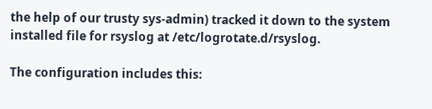the help of our trusty sys-admin) tracked it down to the system installed file for rsyslog at /etc/logrotate.d/rsyslog.

The configuration includes this: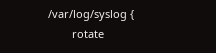/var/log/syslog {
        rotate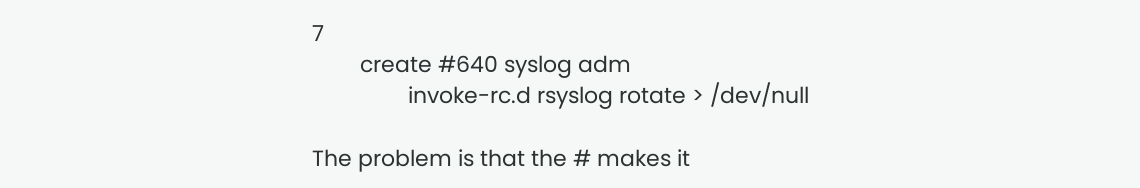7
        create #640 syslog adm
                invoke-rc.d rsyslog rotate > /dev/null

The problem is that the # makes it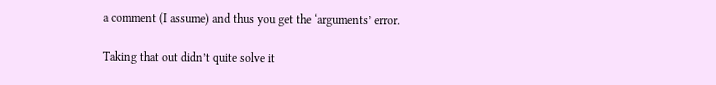a comment (I assume) and thus you get the ‘arguments’ error.

Taking that out didn’t quite solve it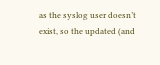as the syslog user doesn’t exist, so the updated (and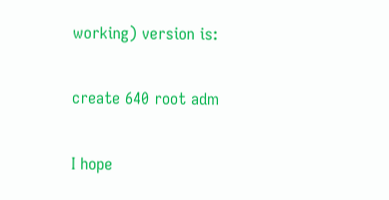working) version is:

create 640 root adm

I hope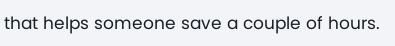that helps someone save a couple of hours.